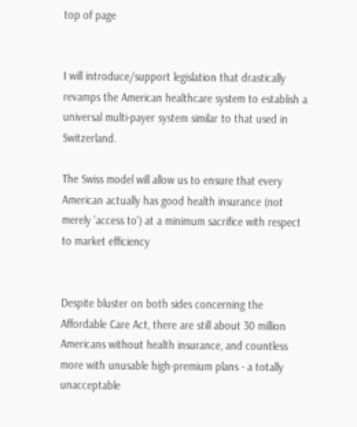top of page


I will introduce/support legislation that drastically revamps the American healthcare system to establish a universal multi-payer system similar to that used in Switzerland.

The Swiss model will allow us to ensure that every American actually has good health insurance (not merely 'access to') at a minimum sacrifice with respect to market efficiency


Despite bluster on both sides concerning the Affordable Care Act, there are still about 30 million Americans without health insurance, and countless more with unusable high-premium plans - a totally unacceptable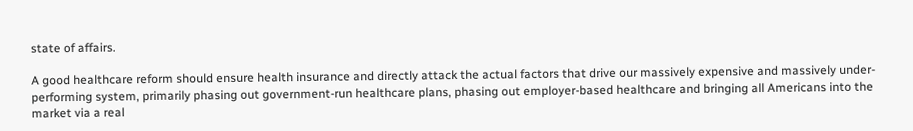state of affairs.

A good healthcare reform should ensure health insurance and directly attack the actual factors that drive our massively expensive and massively under-performing system, primarily phasing out government-run healthcare plans, phasing out employer-based healthcare and bringing all Americans into the market via a real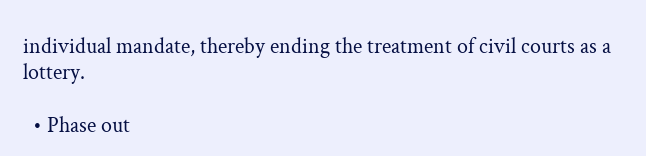individual mandate, thereby ending the treatment of civil courts as a lottery.

  • Phase out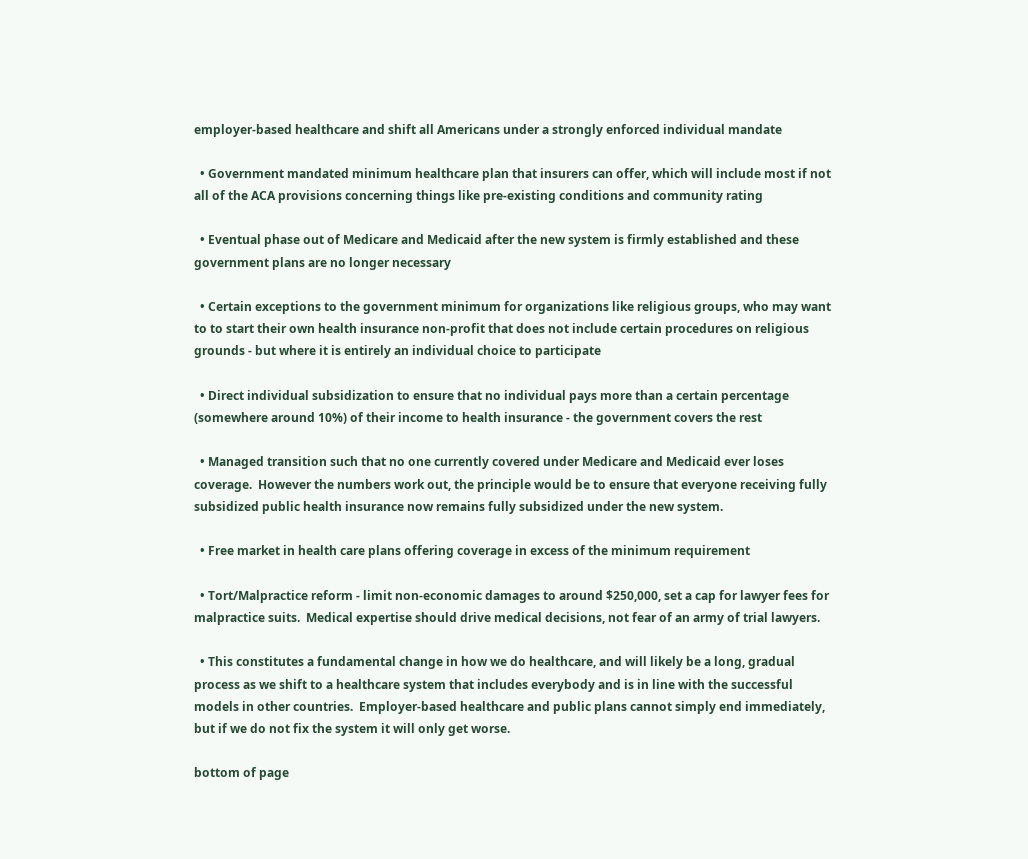employer-based healthcare and shift all Americans under a strongly enforced individual mandate

  • Government mandated minimum healthcare plan that insurers can offer, which will include most if not all of the ACA provisions concerning things like pre-existing conditions and community rating

  • Eventual phase out of Medicare and Medicaid after the new system is firmly established and these government plans are no longer necessary

  • Certain exceptions to the government minimum for organizations like religious groups, who may want to to start their own health insurance non-profit that does not include certain procedures on religious grounds - but where it is entirely an individual choice to participate

  • Direct individual subsidization to ensure that no individual pays more than a certain percentage (somewhere around 10%) of their income to health insurance - the government covers the rest

  • Managed transition such that no one currently covered under Medicare and Medicaid ever loses coverage.  However the numbers work out, the principle would be to ensure that everyone receiving fully subsidized public health insurance now remains fully subsidized under the new system.

  • Free market in health care plans offering coverage in excess of the minimum requirement

  • Tort/Malpractice reform - limit non-economic damages to around $250,000, set a cap for lawyer fees for malpractice suits.  Medical expertise should drive medical decisions, not fear of an army of trial lawyers.

  • This constitutes a fundamental change in how we do healthcare, and will likely be a long, gradual process as we shift to a healthcare system that includes everybody and is in line with the successful models in other countries.  Employer-based healthcare and public plans cannot simply end immediately, but if we do not fix the system it will only get worse.

bottom of page